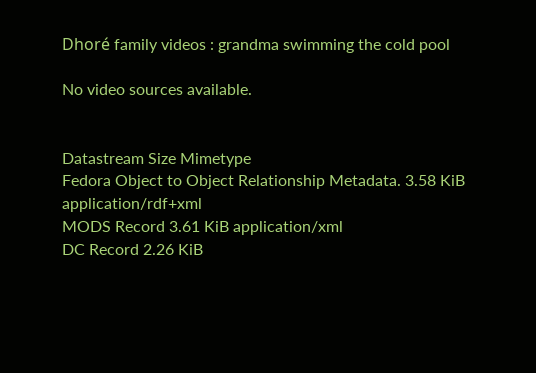Dhoré family videos : grandma swimming the cold pool

No video sources available.


Datastream Size Mimetype
Fedora Object to Object Relationship Metadata. 3.58 KiB application/rdf+xml
MODS Record 3.61 KiB application/xml
DC Record 2.26 KiB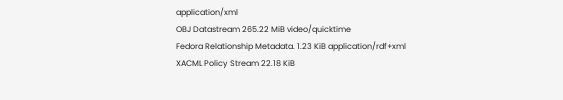application/xml
OBJ Datastream 265.22 MiB video/quicktime
Fedora Relationship Metadata. 1.23 KiB application/rdf+xml
XACML Policy Stream 22.18 KiB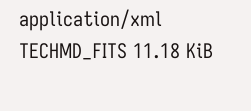application/xml
TECHMD_FITS 11.18 KiB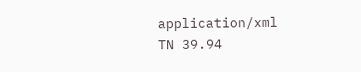application/xml
TN 39.94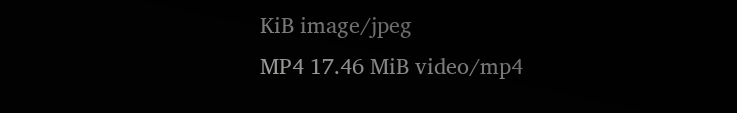KiB image/jpeg
MP4 17.46 MiB video/mp4